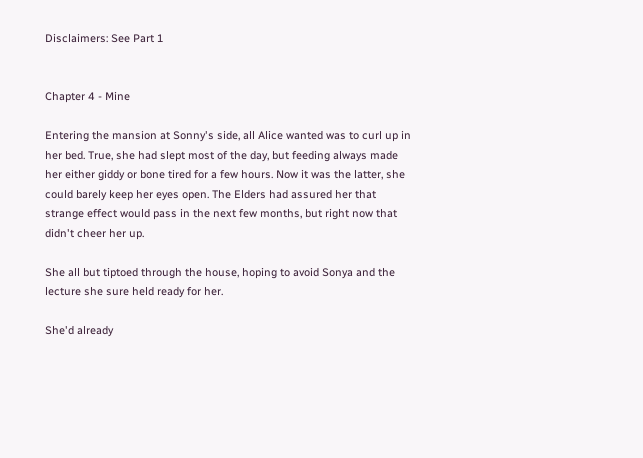Disclaimers: See Part 1


Chapter 4 - Mine

Entering the mansion at Sonny's side, all Alice wanted was to curl up in her bed. True, she had slept most of the day, but feeding always made her either giddy or bone tired for a few hours. Now it was the latter, she could barely keep her eyes open. The Elders had assured her that strange effect would pass in the next few months, but right now that didn't cheer her up.

She all but tiptoed through the house, hoping to avoid Sonya and the lecture she sure held ready for her.

She'd already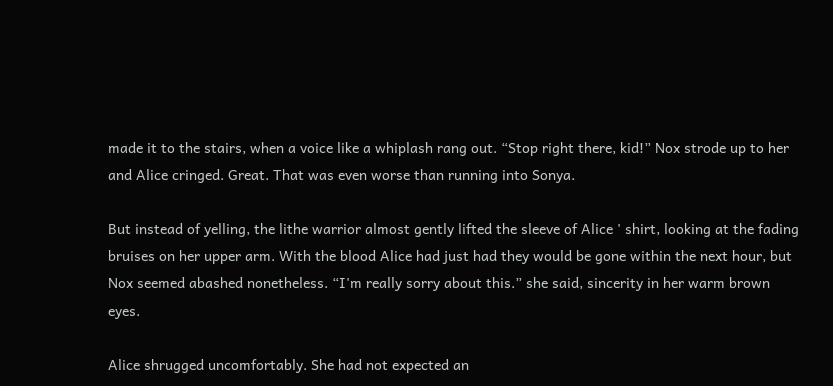made it to the stairs, when a voice like a whiplash rang out. “Stop right there, kid!” Nox strode up to her and Alice cringed. Great. That was even worse than running into Sonya.

But instead of yelling, the lithe warrior almost gently lifted the sleeve of Alice ' shirt, looking at the fading bruises on her upper arm. With the blood Alice had just had they would be gone within the next hour, but Nox seemed abashed nonetheless. “I'm really sorry about this.” she said, sincerity in her warm brown eyes.

Alice shrugged uncomfortably. She had not expected an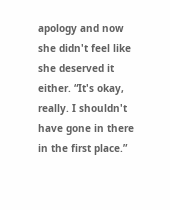apology and now she didn't feel like she deserved it either. “It's okay, really. I shouldn't have gone in there in the first place.”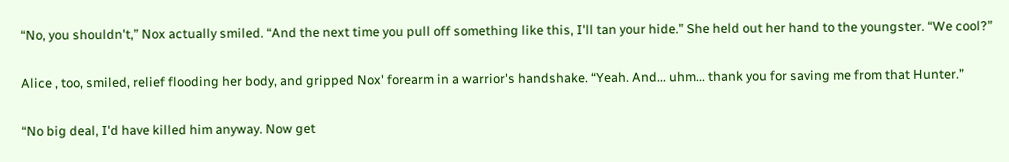“No, you shouldn't,” Nox actually smiled. “And the next time you pull off something like this, I'll tan your hide.” She held out her hand to the youngster. “We cool?”

Alice , too, smiled, relief flooding her body, and gripped Nox' forearm in a warrior's handshake. “Yeah. And... uhm... thank you for saving me from that Hunter.”

“No big deal, I'd have killed him anyway. Now get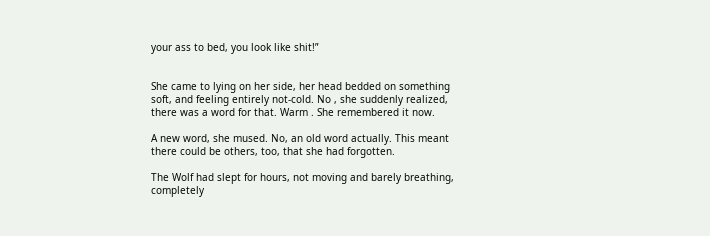your ass to bed, you look like shit!”


She came to lying on her side, her head bedded on something soft, and feeling entirely not-cold. No , she suddenly realized, there was a word for that. Warm . She remembered it now.

A new word, she mused. No, an old word actually. This meant there could be others, too, that she had forgotten.

The Wolf had slept for hours, not moving and barely breathing, completely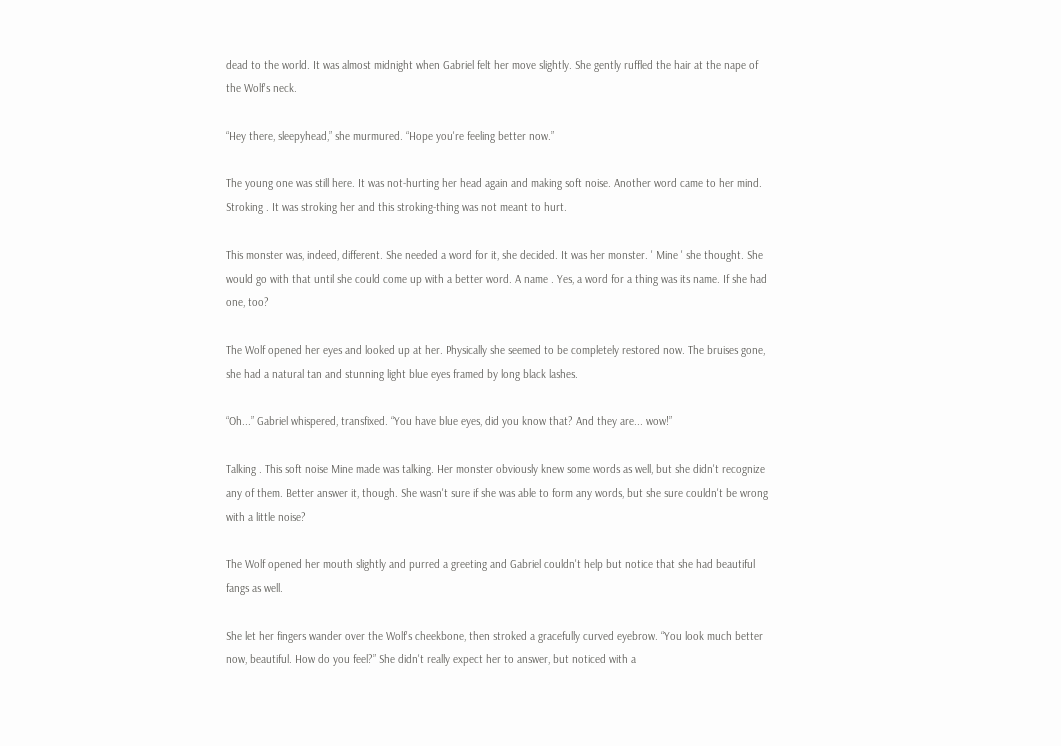dead to the world. It was almost midnight when Gabriel felt her move slightly. She gently ruffled the hair at the nape of the Wolf's neck.

“Hey there, sleepyhead,” she murmured. “Hope you're feeling better now.”

The young one was still here. It was not-hurting her head again and making soft noise. Another word came to her mind. Stroking . It was stroking her and this stroking-thing was not meant to hurt.

This monster was, indeed, different. She needed a word for it, she decided. It was her monster. ' Mine ' she thought. She would go with that until she could come up with a better word. A name . Yes, a word for a thing was its name. If she had one, too?

The Wolf opened her eyes and looked up at her. Physically she seemed to be completely restored now. The bruises gone, she had a natural tan and stunning light blue eyes framed by long black lashes.

“Oh...” Gabriel whispered, transfixed. “You have blue eyes, did you know that? And they are... wow!”

Talking . This soft noise Mine made was talking. Her monster obviously knew some words as well, but she didn't recognize any of them. Better answer it, though. She wasn't sure if she was able to form any words, but she sure couldn't be wrong with a little noise?

The Wolf opened her mouth slightly and purred a greeting and Gabriel couldn't help but notice that she had beautiful fangs as well.

She let her fingers wander over the Wolf's cheekbone, then stroked a gracefully curved eyebrow. “You look much better now, beautiful. How do you feel?” She didn't really expect her to answer, but noticed with a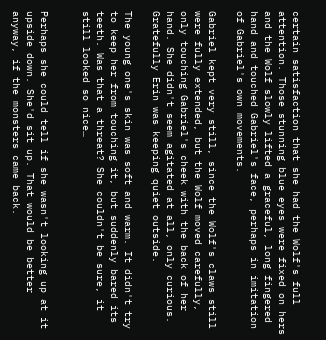certain satisfaction that she had the Wolf's full attention. Those stunning blue eyes were fixed on hers and the Wolf slowly lifted a graceful, long fingered hand and touched Gabriel's face, perhaps in imitation of Gabriel's own movements.

Gabriel kept very still, since the Wolf's claws still were fully extended, but the Wolf moved carefully, only touching Gabriel's cheek with the back of her hand. She didn't seem agitated at all, only curious. Gratefully Erin was keeping quiet outside.

The young one's skin was soft and warm. It didn't try to keep her from touching it, but suddenly bared its teeth. Was that a threat? She couldn't be sure, it still looked so nice…


Perhaps she could tell if she wasn't looking up at it upside down. She'd sit up. That would be better anyway, if the monsters came back.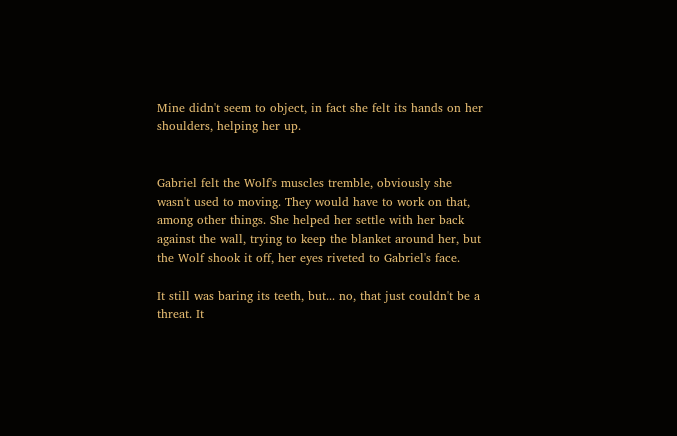Mine didn't seem to object, in fact she felt its hands on her shoulders, helping her up.


Gabriel felt the Wolf's muscles tremble, obviously she wasn't used to moving. They would have to work on that, among other things. She helped her settle with her back against the wall, trying to keep the blanket around her, but the Wolf shook it off, her eyes riveted to Gabriel's face.

It still was baring its teeth, but... no, that just couldn't be a threat. It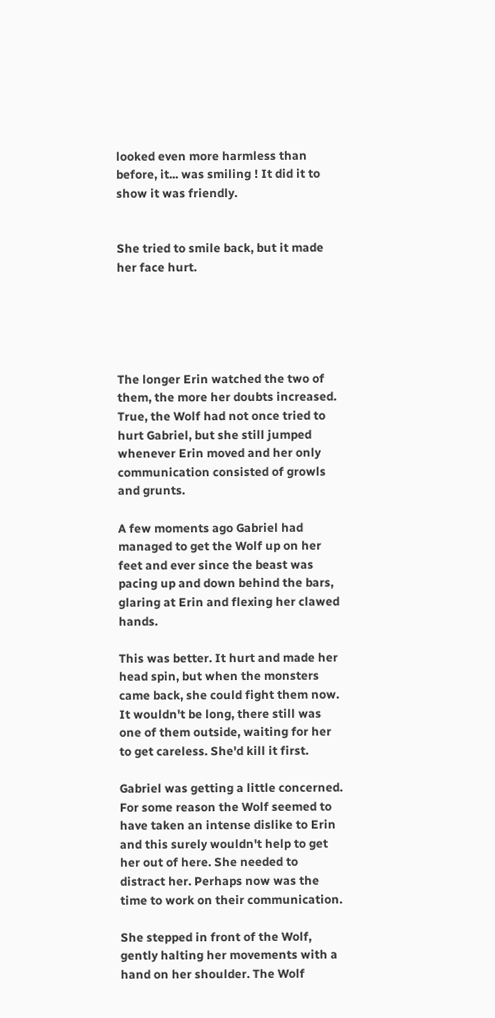looked even more harmless than before, it... was smiling ! It did it to show it was friendly.


She tried to smile back, but it made her face hurt.





The longer Erin watched the two of them, the more her doubts increased. True, the Wolf had not once tried to hurt Gabriel, but she still jumped whenever Erin moved and her only communication consisted of growls and grunts.

A few moments ago Gabriel had managed to get the Wolf up on her feet and ever since the beast was pacing up and down behind the bars, glaring at Erin and flexing her clawed hands.

This was better. It hurt and made her head spin, but when the monsters came back, she could fight them now. It wouldn't be long, there still was one of them outside, waiting for her to get careless. She'd kill it first.

Gabriel was getting a little concerned. For some reason the Wolf seemed to have taken an intense dislike to Erin and this surely wouldn't help to get her out of here. She needed to distract her. Perhaps now was the time to work on their communication.

She stepped in front of the Wolf, gently halting her movements with a hand on her shoulder. The Wolf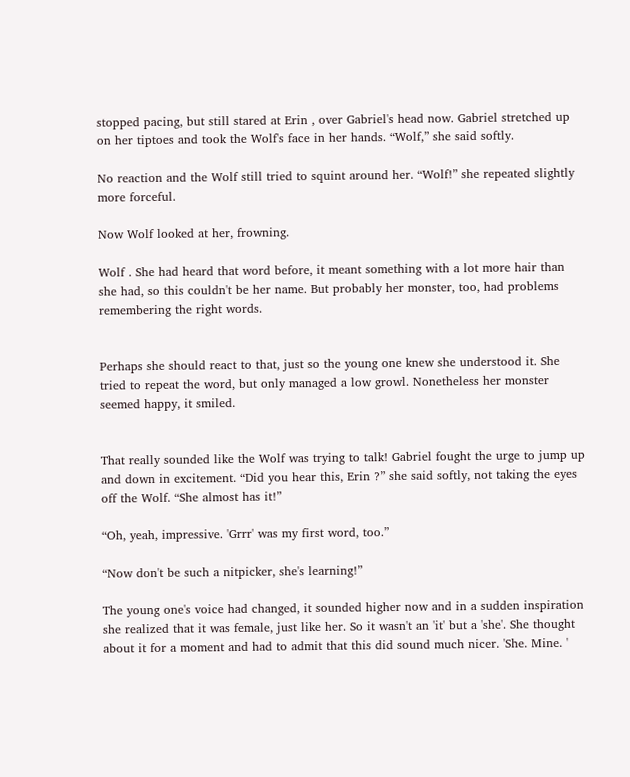stopped pacing, but still stared at Erin , over Gabriel's head now. Gabriel stretched up on her tiptoes and took the Wolf's face in her hands. “Wolf,” she said softly.

No reaction and the Wolf still tried to squint around her. “Wolf!” she repeated slightly more forceful.

Now Wolf looked at her, frowning.

Wolf . She had heard that word before, it meant something with a lot more hair than she had, so this couldn't be her name. But probably her monster, too, had problems remembering the right words.


Perhaps she should react to that, just so the young one knew she understood it. She tried to repeat the word, but only managed a low growl. Nonetheless her monster seemed happy, it smiled.


That really sounded like the Wolf was trying to talk! Gabriel fought the urge to jump up and down in excitement. “Did you hear this, Erin ?” she said softly, not taking the eyes off the Wolf. “She almost has it!”

“Oh, yeah, impressive. 'Grrr' was my first word, too.”

“Now don't be such a nitpicker, she's learning!”

The young one's voice had changed, it sounded higher now and in a sudden inspiration she realized that it was female, just like her. So it wasn't an 'it' but a 'she'. She thought about it for a moment and had to admit that this did sound much nicer. 'She. Mine. '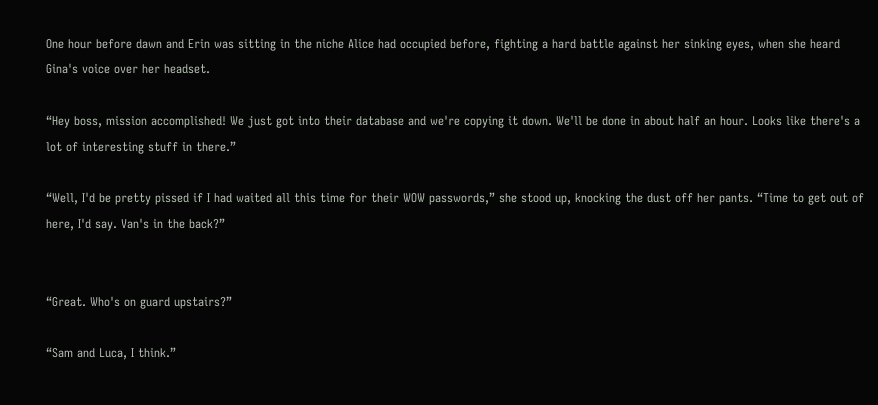One hour before dawn and Erin was sitting in the niche Alice had occupied before, fighting a hard battle against her sinking eyes, when she heard Gina's voice over her headset.

“Hey boss, mission accomplished! We just got into their database and we're copying it down. We'll be done in about half an hour. Looks like there's a lot of interesting stuff in there.”

“Well, I'd be pretty pissed if I had waited all this time for their WOW passwords,” she stood up, knocking the dust off her pants. “Time to get out of here, I'd say. Van's in the back?”


“Great. Who's on guard upstairs?”

“Sam and Luca, I think.”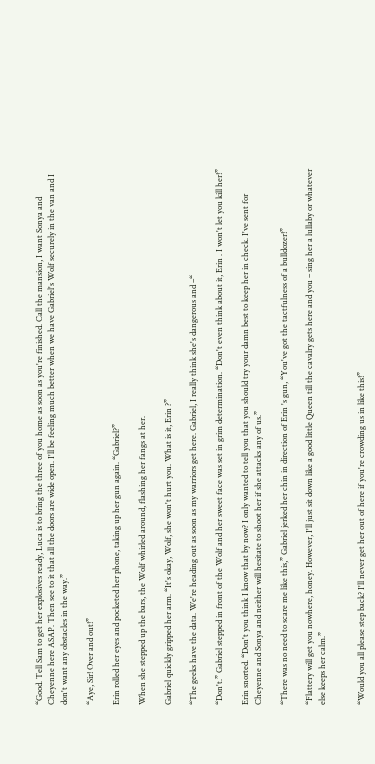“Good. Tell Sam to get her explosives ready, Luca is to bring the three of you home as soon as you're finished. Call the mansion, I want Sonya and Cheyenne here ASAP. Then see to it that all the doors are wide open. I'll be feeling much better when we have Gabriel's Wolf securely in the van and I don't want any obstacles in the way.”

“Aye, Sir! Over and out!”

Erin rolled her eyes and pocketed her phone, taking up her gun again. “Gabriel?”

When she stepped up the bars, the Wolf whirled around, flashing her fangs at her.

Gabriel quickly gripped her arm. “It's okay, Wolf, she won't hurt you. What is it, Erin ?”

“The geeks have the data. We're heading out as soon as my warriors get here. Gabriel, I really think she's dangerous and –“

“Don't.” Gabriel stepped in front of the Wolf and her sweet face was set in grim determination. “Don't even think about it, Erin . I won't let you kill her!”

Erin snorted. “Don't you think I know that by now? I only wanted to tell you that you should try your damn best to keep her in check. I've sent for Cheyenne and Sonya and neither will hesitate to shoot her if she attacks any of us.”

“There was no need to scare me like this,” Gabriel jerked her chin in direction of Erin 's gun, “You've got the tactfulness of a bulldozer!”

“Flattery will get you nowhere, honey. However, I'll just sit down like a good little Queen till the cavalry gets here and you – sing her a lullaby or whatever else keeps her calm.”


“Would you all please step back? I'll never get her out of here if you're crowding us in like this!”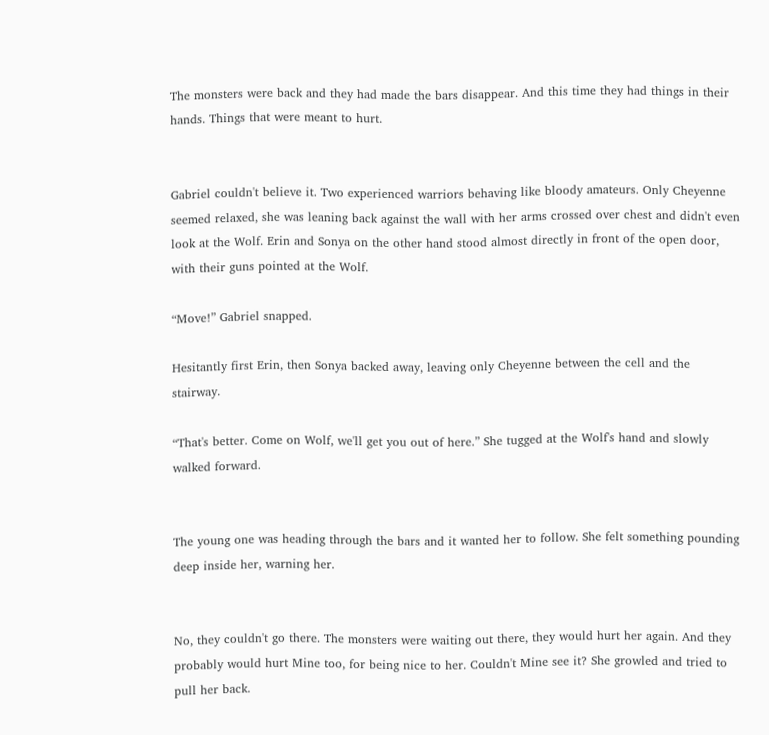The monsters were back and they had made the bars disappear. And this time they had things in their hands. Things that were meant to hurt.


Gabriel couldn't believe it. Two experienced warriors behaving like bloody amateurs. Only Cheyenne seemed relaxed, she was leaning back against the wall with her arms crossed over chest and didn't even look at the Wolf. Erin and Sonya on the other hand stood almost directly in front of the open door, with their guns pointed at the Wolf.

“Move!” Gabriel snapped.

Hesitantly first Erin, then Sonya backed away, leaving only Cheyenne between the cell and the stairway.

“That's better. Come on Wolf, we'll get you out of here.” She tugged at the Wolf's hand and slowly walked forward.


The young one was heading through the bars and it wanted her to follow. She felt something pounding deep inside her, warning her.


No, they couldn't go there. The monsters were waiting out there, they would hurt her again. And they probably would hurt Mine too, for being nice to her. Couldn't Mine see it? She growled and tried to pull her back.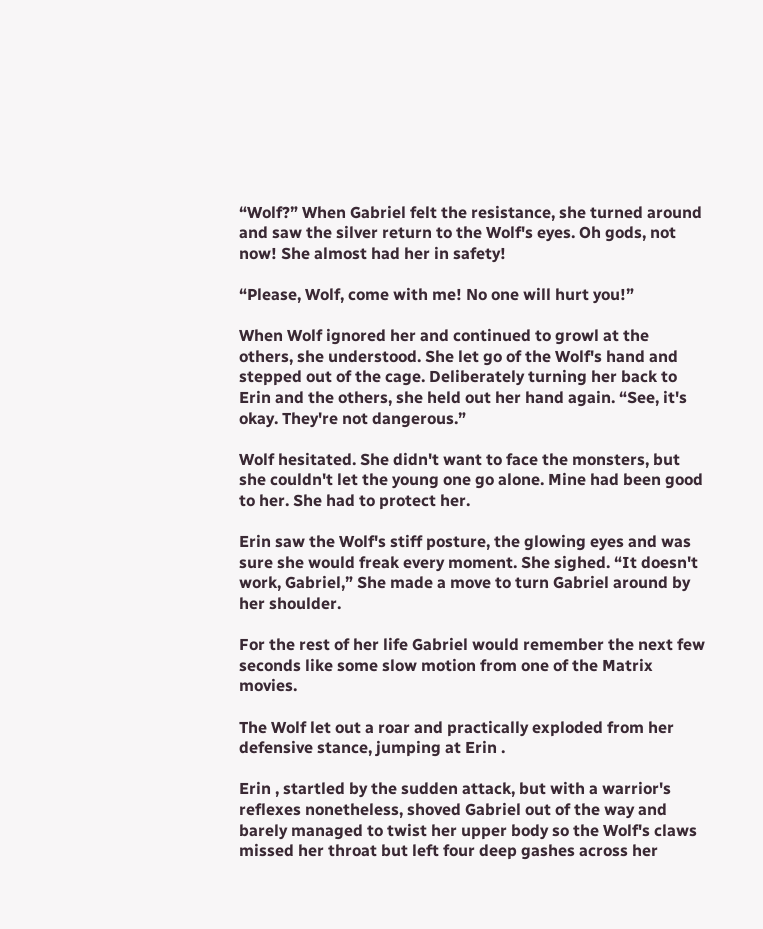“Wolf?” When Gabriel felt the resistance, she turned around and saw the silver return to the Wolf's eyes. Oh gods, not now! She almost had her in safety!

“Please, Wolf, come with me! No one will hurt you!”

When Wolf ignored her and continued to growl at the others, she understood. She let go of the Wolf's hand and stepped out of the cage. Deliberately turning her back to Erin and the others, she held out her hand again. “See, it's okay. They're not dangerous.”

Wolf hesitated. She didn't want to face the monsters, but she couldn't let the young one go alone. Mine had been good to her. She had to protect her.

Erin saw the Wolf's stiff posture, the glowing eyes and was sure she would freak every moment. She sighed. “It doesn't work, Gabriel,” She made a move to turn Gabriel around by her shoulder.

For the rest of her life Gabriel would remember the next few seconds like some slow motion from one of the Matrix movies.

The Wolf let out a roar and practically exploded from her defensive stance, jumping at Erin .

Erin , startled by the sudden attack, but with a warrior's reflexes nonetheless, shoved Gabriel out of the way and barely managed to twist her upper body so the Wolf's claws missed her throat but left four deep gashes across her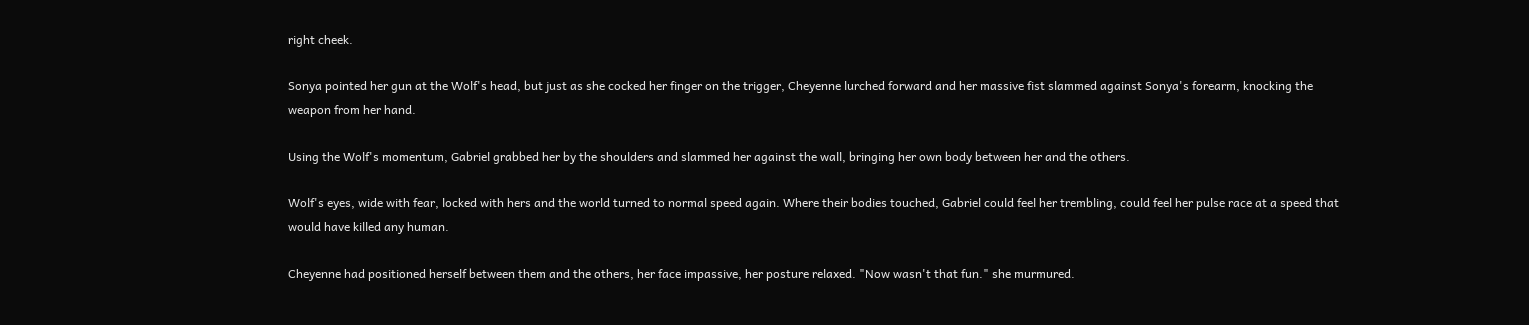right cheek.

Sonya pointed her gun at the Wolf's head, but just as she cocked her finger on the trigger, Cheyenne lurched forward and her massive fist slammed against Sonya's forearm, knocking the weapon from her hand.

Using the Wolf's momentum, Gabriel grabbed her by the shoulders and slammed her against the wall, bringing her own body between her and the others.

Wolf's eyes, wide with fear, locked with hers and the world turned to normal speed again. Where their bodies touched, Gabriel could feel her trembling, could feel her pulse race at a speed that would have killed any human.

Cheyenne had positioned herself between them and the others, her face impassive, her posture relaxed. "Now wasn't that fun." she murmured.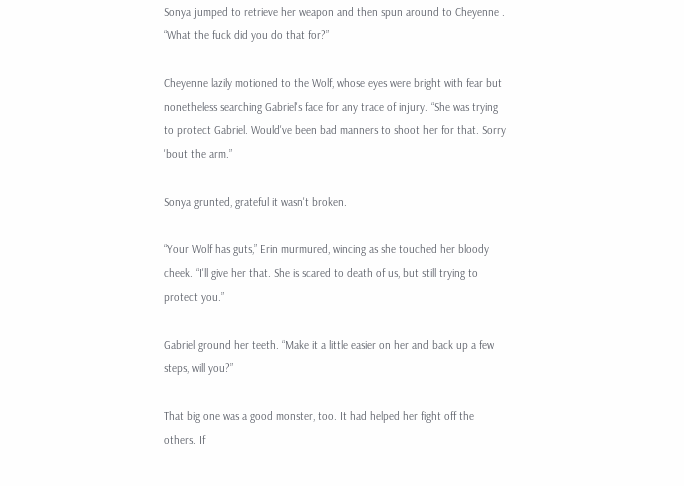Sonya jumped to retrieve her weapon and then spun around to Cheyenne . “What the fuck did you do that for?”

Cheyenne lazily motioned to the Wolf, whose eyes were bright with fear but nonetheless searching Gabriel's face for any trace of injury. “She was trying to protect Gabriel. Would've been bad manners to shoot her for that. Sorry 'bout the arm.”

Sonya grunted, grateful it wasn't broken.

“Your Wolf has guts,” Erin murmured, wincing as she touched her bloody cheek. “I'll give her that. She is scared to death of us, but still trying to protect you.”

Gabriel ground her teeth. “Make it a little easier on her and back up a few steps, will you?”

That big one was a good monster, too. It had helped her fight off the others. If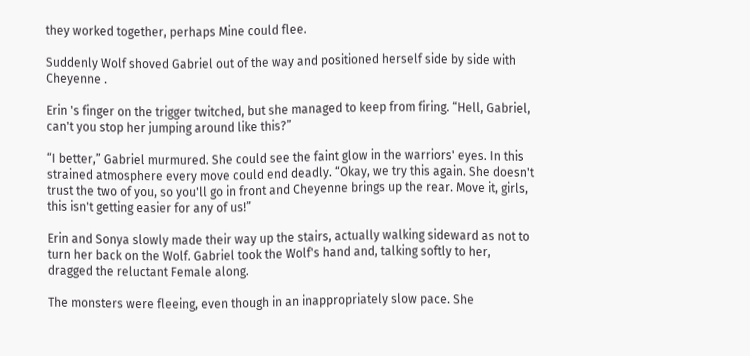they worked together, perhaps Mine could flee.

Suddenly Wolf shoved Gabriel out of the way and positioned herself side by side with Cheyenne .

Erin 's finger on the trigger twitched, but she managed to keep from firing. “Hell, Gabriel, can't you stop her jumping around like this?”

“I better,” Gabriel murmured. She could see the faint glow in the warriors' eyes. In this strained atmosphere every move could end deadly. “Okay, we try this again. She doesn't trust the two of you, so you'll go in front and Cheyenne brings up the rear. Move it, girls, this isn't getting easier for any of us!”

Erin and Sonya slowly made their way up the stairs, actually walking sideward as not to turn her back on the Wolf. Gabriel took the Wolf's hand and, talking softly to her, dragged the reluctant Female along.

The monsters were fleeing, even though in an inappropriately slow pace. She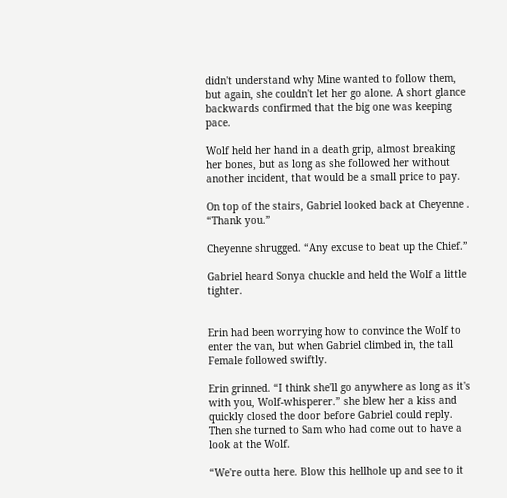didn't understand why Mine wanted to follow them, but again, she couldn't let her go alone. A short glance backwards confirmed that the big one was keeping pace.

Wolf held her hand in a death grip, almost breaking her bones, but as long as she followed her without another incident, that would be a small price to pay.

On top of the stairs, Gabriel looked back at Cheyenne . “Thank you.”

Cheyenne shrugged. “Any excuse to beat up the Chief.”

Gabriel heard Sonya chuckle and held the Wolf a little tighter.


Erin had been worrying how to convince the Wolf to enter the van, but when Gabriel climbed in, the tall Female followed swiftly.

Erin grinned. “I think she'll go anywhere as long as it's with you, Wolf-whisperer.” she blew her a kiss and quickly closed the door before Gabriel could reply. Then she turned to Sam who had come out to have a look at the Wolf.

“We're outta here. Blow this hellhole up and see to it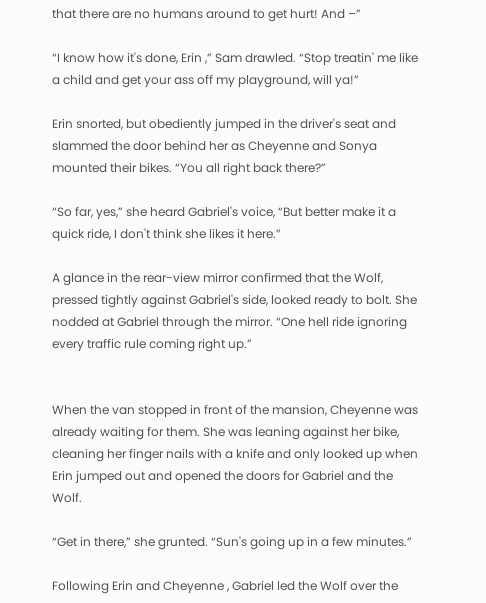that there are no humans around to get hurt! And –”

“I know how it's done, Erin ,” Sam drawled. “Stop treatin' me like a child and get your ass off my playground, will ya!”

Erin snorted, but obediently jumped in the driver's seat and slammed the door behind her as Cheyenne and Sonya mounted their bikes. “You all right back there?”

“So far, yes,” she heard Gabriel's voice, “But better make it a quick ride, I don't think she likes it here.”

A glance in the rear-view mirror confirmed that the Wolf, pressed tightly against Gabriel's side, looked ready to bolt. She nodded at Gabriel through the mirror. “One hell ride ignoring every traffic rule coming right up.”


When the van stopped in front of the mansion, Cheyenne was already waiting for them. She was leaning against her bike, cleaning her finger nails with a knife and only looked up when Erin jumped out and opened the doors for Gabriel and the Wolf.

“Get in there,” she grunted. “Sun's going up in a few minutes.”

Following Erin and Cheyenne , Gabriel led the Wolf over the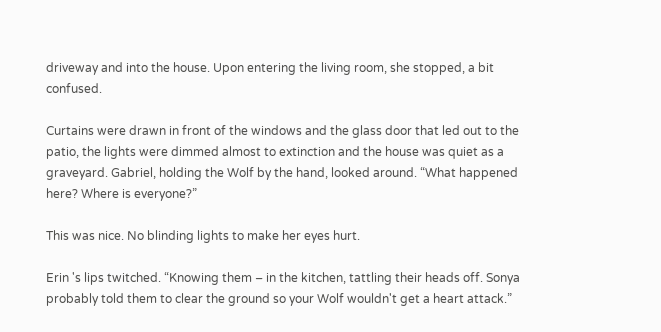driveway and into the house. Upon entering the living room, she stopped, a bit confused.

Curtains were drawn in front of the windows and the glass door that led out to the patio, the lights were dimmed almost to extinction and the house was quiet as a graveyard. Gabriel, holding the Wolf by the hand, looked around. “What happened here? Where is everyone?”

This was nice. No blinding lights to make her eyes hurt.

Erin 's lips twitched. “Knowing them – in the kitchen, tattling their heads off. Sonya probably told them to clear the ground so your Wolf wouldn't get a heart attack.”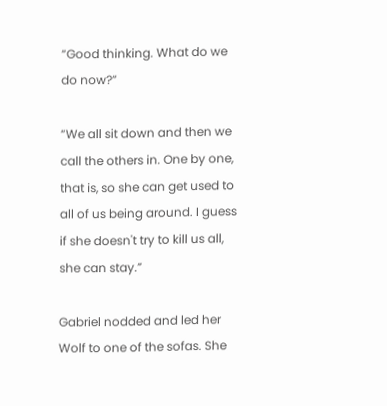“Good thinking. What do we do now?”

“We all sit down and then we call the others in. One by one, that is, so she can get used to all of us being around. I guess if she doesn't try to kill us all, she can stay.”

Gabriel nodded and led her Wolf to one of the sofas. She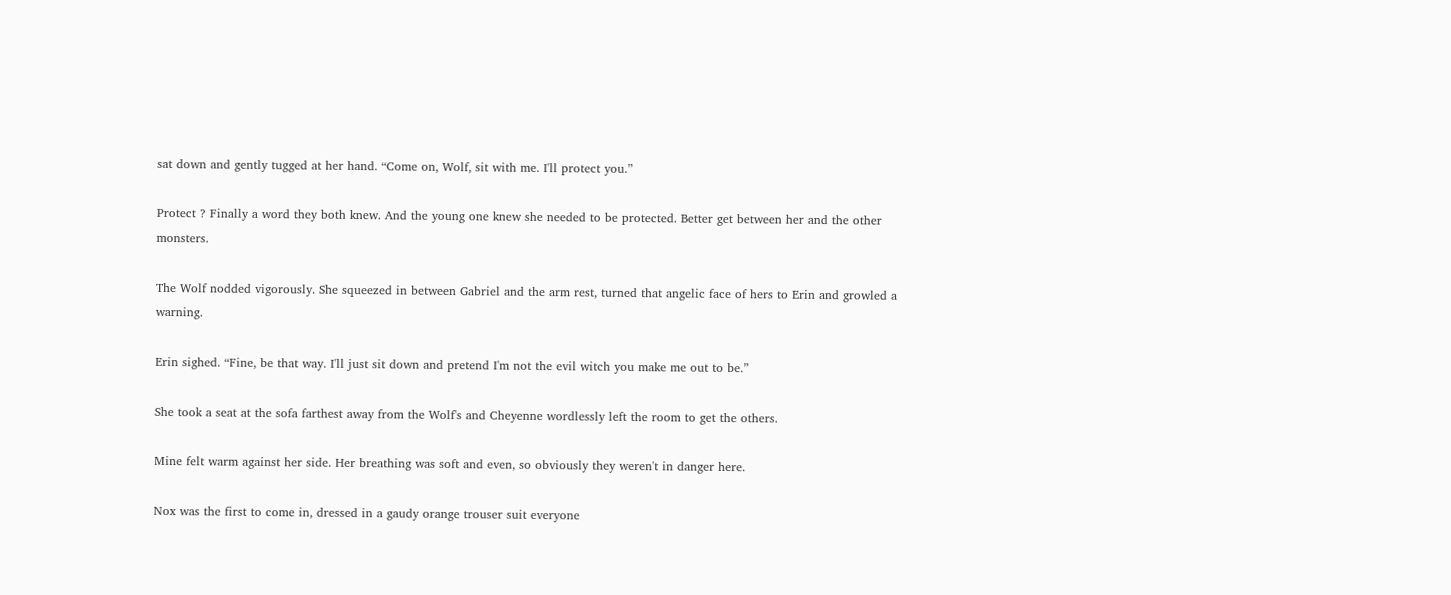sat down and gently tugged at her hand. “Come on, Wolf, sit with me. I'll protect you.”

Protect ? Finally a word they both knew. And the young one knew she needed to be protected. Better get between her and the other monsters.

The Wolf nodded vigorously. She squeezed in between Gabriel and the arm rest, turned that angelic face of hers to Erin and growled a warning.

Erin sighed. “Fine, be that way. I'll just sit down and pretend I'm not the evil witch you make me out to be.”

She took a seat at the sofa farthest away from the Wolf's and Cheyenne wordlessly left the room to get the others.

Mine felt warm against her side. Her breathing was soft and even, so obviously they weren't in danger here.

Nox was the first to come in, dressed in a gaudy orange trouser suit everyone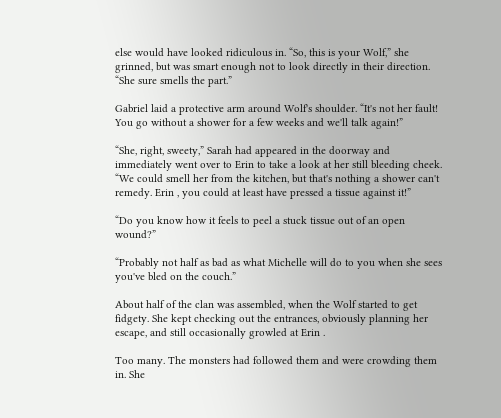else would have looked ridiculous in. “So, this is your Wolf,” she grinned, but was smart enough not to look directly in their direction. “She sure smells the part.”

Gabriel laid a protective arm around Wolf's shoulder. “It's not her fault! You go without a shower for a few weeks and we'll talk again!”

“She, right, sweety,” Sarah had appeared in the doorway and immediately went over to Erin to take a look at her still bleeding cheek. “We could smell her from the kitchen, but that's nothing a shower can't remedy. Erin , you could at least have pressed a tissue against it!”

“Do you know how it feels to peel a stuck tissue out of an open wound?”

“Probably not half as bad as what Michelle will do to you when she sees you've bled on the couch.”

About half of the clan was assembled, when the Wolf started to get fidgety. She kept checking out the entrances, obviously planning her escape, and still occasionally growled at Erin .

Too many. The monsters had followed them and were crowding them in. She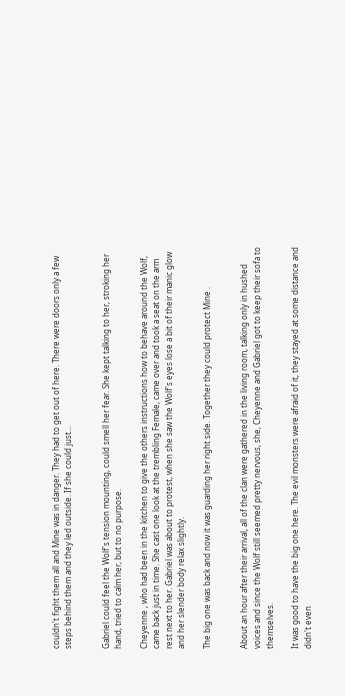couldn't fight them all and Mine was in danger. They had to get out of here. There were doors only a few steps behind them and they led outside. If she could just...


Gabriel could feel the Wolf's tension mounting, could smell her fear. She kept talking to her, stroking her hand, tried to calm her, but to no purpose.

Cheyenne , who had been in the kitchen to give the others instructions how to behave around the Wolf, came back just in time. She cast one look at the trembling Female, came over and took a seat on the arm rest next to her. Gabriel was about to protest, when she saw the Wolf's eyes lose a bit of their manic glow and her slender body relax slightly.

The big one was back and now it was guarding her right side. Together they could protect Mine .


About an hour after their arrival, all of the clan were gathered in the living room, talking only in hushed voices and since the Wolf still seemed pretty nervous, she, Cheyenne and Gabriel got to keep their sofa to themselves.

It was good to have the big one here. The evil monsters were afraid of it, they stayed at some distance and didn't even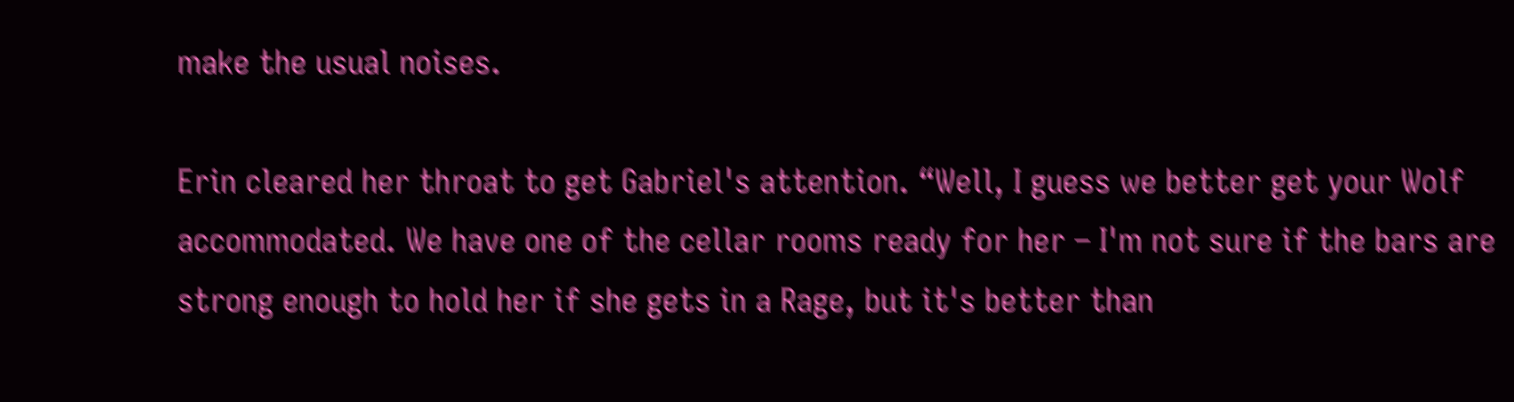make the usual noises.

Erin cleared her throat to get Gabriel's attention. “Well, I guess we better get your Wolf accommodated. We have one of the cellar rooms ready for her – I'm not sure if the bars are strong enough to hold her if she gets in a Rage, but it's better than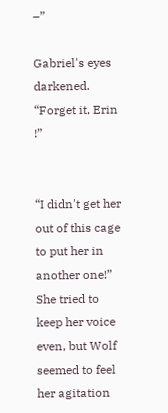–”

Gabriel's eyes darkened. “Forget it, Erin !”


“I didn't get her out of this cage to put her in another one!” She tried to keep her voice even, but Wolf seemed to feel her agitation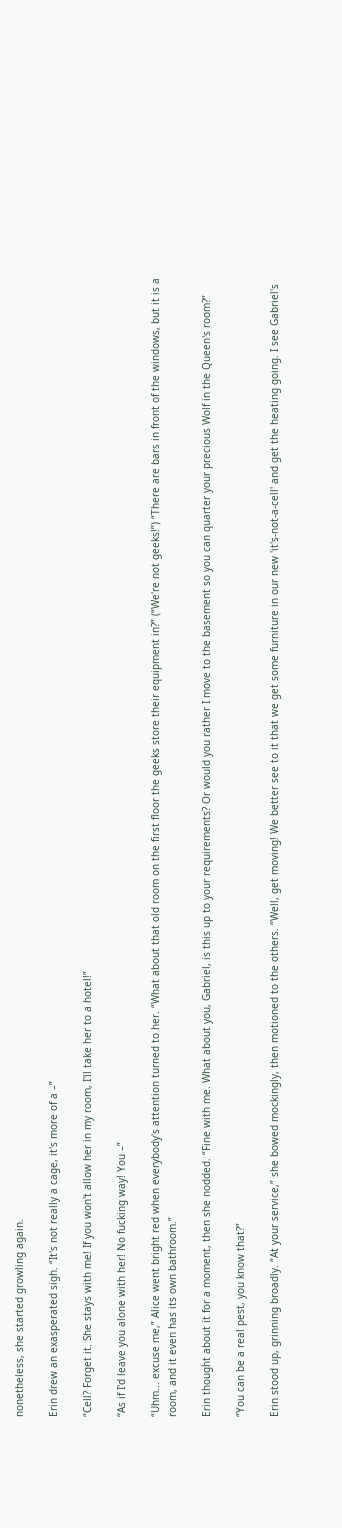nonetheless, she started growling again.

Erin drew an exasperated sigh. “It's not really a cage, it's more of a –”

“Cell? Forget it. She stays with me! If you won't allow her in my room, I'll take her to a hotel!”

“As if I'd leave you alone with her! No fucking way! You –”

“Uhm... excuse me,” Alice went bright red when everybody's attention turned to her. “What about that old room on the first floor the geeks store their equipment in?” (“We're not geeks!”) “There are bars in front of the windows, but it is a room, and it even has its own bathroom.”

Erin thought about it for a moment, then she nodded. “Fine with me. What about you, Gabriel, is this up to your requirements? Or would you rather I move to the basement so you can quarter your precious Wolf in the Queen's room?”

“You can be a real pest, you know that?”

Erin stood up, grinning broadly. “At your service,” she bowed mockingly, then motioned to the others. “Well, get moving! We better see to it that we get some furniture in our new 'it's-not-a-cell' and get the heating going. I see Gabriel's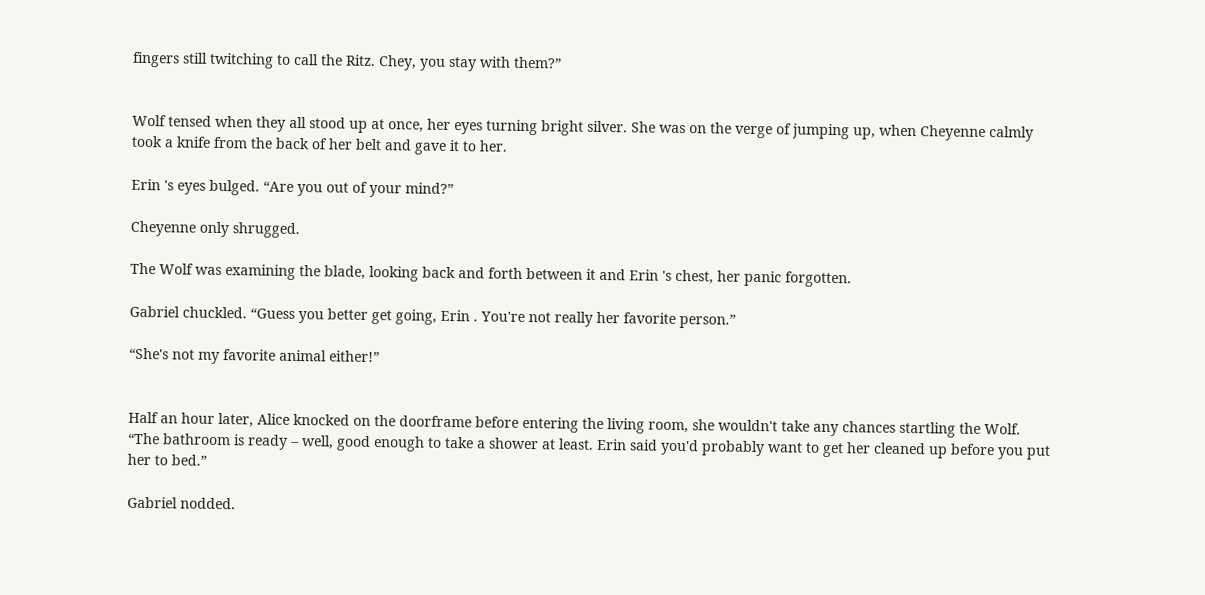fingers still twitching to call the Ritz. Chey, you stay with them?”


Wolf tensed when they all stood up at once, her eyes turning bright silver. She was on the verge of jumping up, when Cheyenne calmly took a knife from the back of her belt and gave it to her.

Erin 's eyes bulged. “Are you out of your mind?”

Cheyenne only shrugged.

The Wolf was examining the blade, looking back and forth between it and Erin 's chest, her panic forgotten.

Gabriel chuckled. “Guess you better get going, Erin . You're not really her favorite person.”

“She's not my favorite animal either!”


Half an hour later, Alice knocked on the doorframe before entering the living room, she wouldn't take any chances startling the Wolf. “The bathroom is ready – well, good enough to take a shower at least. Erin said you'd probably want to get her cleaned up before you put her to bed.”

Gabriel nodded.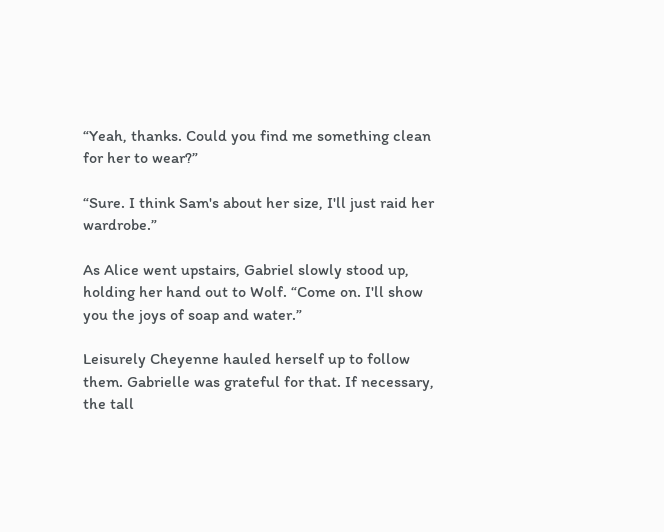“Yeah, thanks. Could you find me something clean for her to wear?”

“Sure. I think Sam's about her size, I'll just raid her wardrobe.”

As Alice went upstairs, Gabriel slowly stood up, holding her hand out to Wolf. “Come on. I'll show you the joys of soap and water.”

Leisurely Cheyenne hauled herself up to follow them. Gabrielle was grateful for that. If necessary, the tall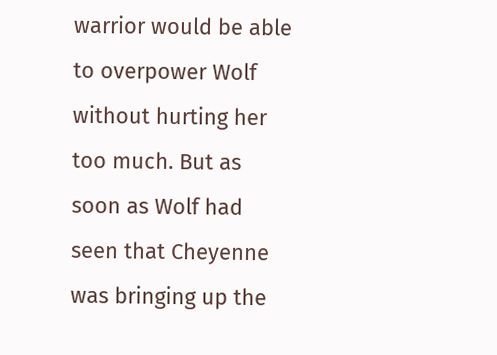warrior would be able to overpower Wolf without hurting her too much. But as soon as Wolf had seen that Cheyenne was bringing up the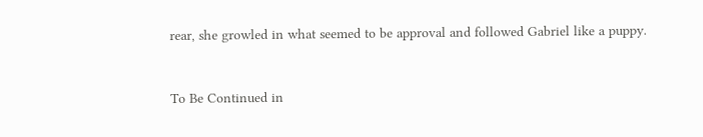rear, she growled in what seemed to be approval and followed Gabriel like a puppy.


To Be Continued in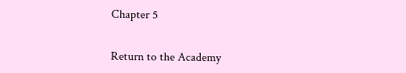Chapter 5


Return to the Academy